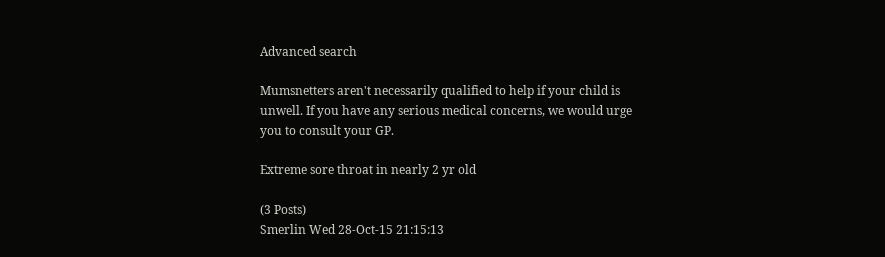Advanced search

Mumsnetters aren't necessarily qualified to help if your child is unwell. If you have any serious medical concerns, we would urge you to consult your GP.

Extreme sore throat in nearly 2 yr old

(3 Posts)
Smerlin Wed 28-Oct-15 21:15:13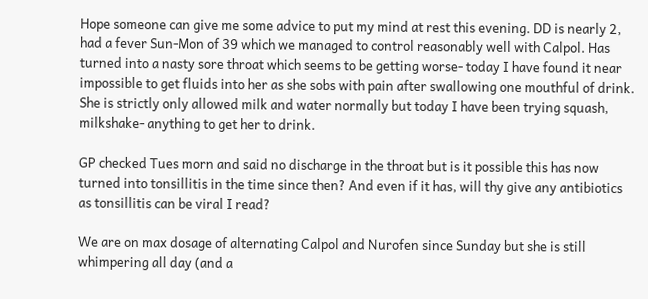Hope someone can give me some advice to put my mind at rest this evening. DD is nearly 2, had a fever Sun-Mon of 39 which we managed to control reasonably well with Calpol. Has turned into a nasty sore throat which seems to be getting worse- today I have found it near impossible to get fluids into her as she sobs with pain after swallowing one mouthful of drink. She is strictly only allowed milk and water normally but today I have been trying squash, milkshake- anything to get her to drink.

GP checked Tues morn and said no discharge in the throat but is it possible this has now turned into tonsillitis in the time since then? And even if it has, will thy give any antibiotics as tonsillitis can be viral I read?

We are on max dosage of alternating Calpol and Nurofen since Sunday but she is still whimpering all day (and a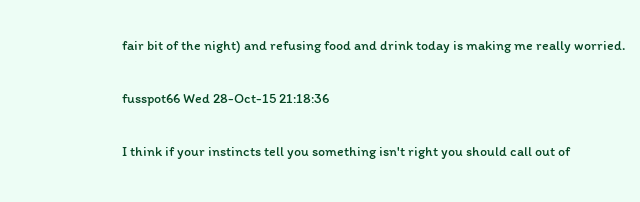fair bit of the night) and refusing food and drink today is making me really worried.

fusspot66 Wed 28-Oct-15 21:18:36

I think if your instincts tell you something isn't right you should call out of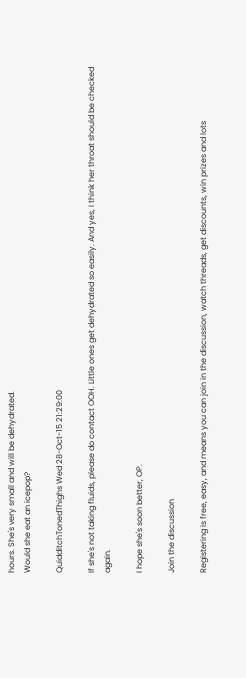hours. She's very small and will be dehydrated.
Would she eat an icepop?

QuidditchTonedThighs Wed 28-Oct-15 21:29:00

If she's not taking fluids, please do contact OOH. Little ones get dehydrated so easily. And yes, I think her throat should be checked again.

I hope she's soon better, OP.

Join the discussion

Registering is free, easy, and means you can join in the discussion, watch threads, get discounts, win prizes and lots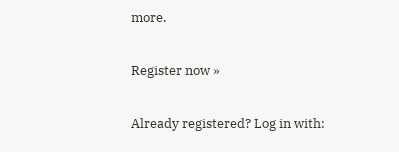more.

Register now »

Already registered? Log in with: